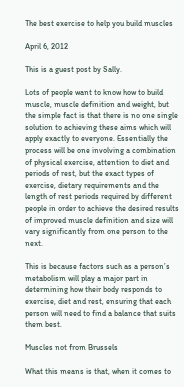The best exercise to help you build muscles

April 6, 2012

This is a guest post by Sally.

Lots of people want to know how to build muscle, muscle definition and weight, but the simple fact is that there is no one single solution to achieving these aims which will apply exactly to everyone. Essentially the process will be one involving a combination of physical exercise, attention to diet and periods of rest, but the exact types of exercise, dietary requirements and the length of rest periods required by different people in order to achieve the desired results of improved muscle definition and size will vary significantly from one person to the next.

This is because factors such as a person’s metabolism will play a major part in determining how their body responds to exercise, diet and rest, ensuring that each person will need to find a balance that suits them best.

Muscles not from Brussels

What this means is that, when it comes to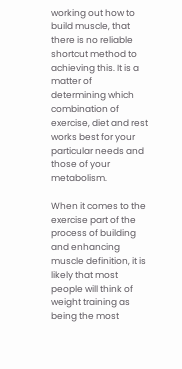working out how to build muscle, that there is no reliable shortcut method to achieving this. It is a matter of determining which combination of exercise, diet and rest works best for your particular needs and those of your metabolism.

When it comes to the exercise part of the process of building and enhancing muscle definition, it is likely that most people will think of weight training as being the most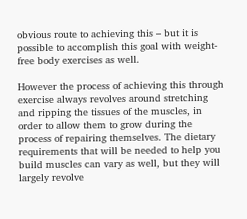obvious route to achieving this – but it is possible to accomplish this goal with weight-free body exercises as well.

However the process of achieving this through exercise always revolves around stretching and ripping the tissues of the muscles, in order to allow them to grow during the process of repairing themselves. The dietary requirements that will be needed to help you build muscles can vary as well, but they will largely revolve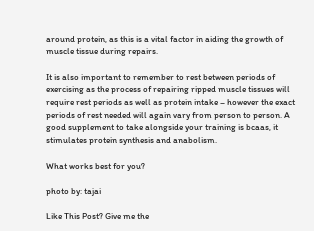around protein, as this is a vital factor in aiding the growth of muscle tissue during repairs.

It is also important to remember to rest between periods of exercising as the process of repairing ripped muscle tissues will require rest periods as well as protein intake – however the exact periods of rest needed will again vary from person to person. A good supplement to take alongside your training is bcaas, it stimulates protein synthesis and anabolism.

What works best for you?

photo by: tajai

Like This Post? Give me the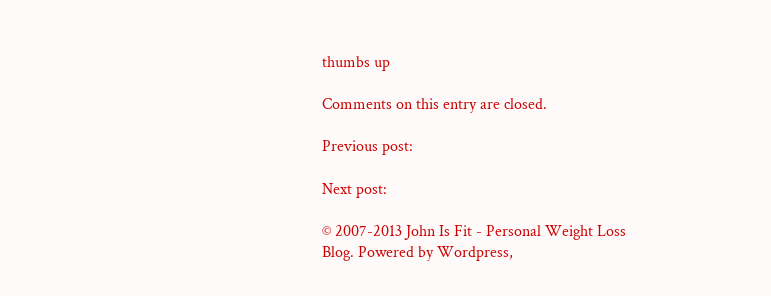thumbs up

Comments on this entry are closed.

Previous post:

Next post:

© 2007-2013 John Is Fit - Personal Weight Loss Blog. Powered by Wordpress,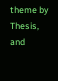theme by Thesis, and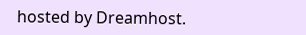hosted by Dreamhost.